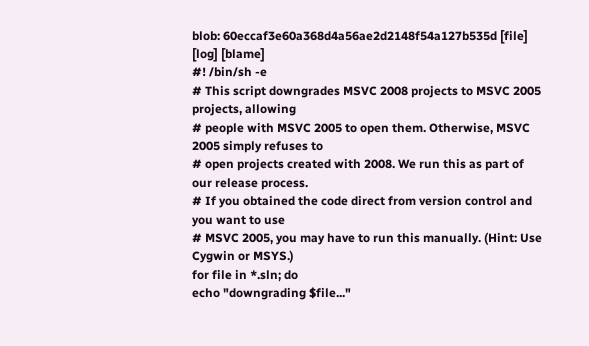blob: 60eccaf3e60a368d4a56ae2d2148f54a127b535d [file] [log] [blame]
#! /bin/sh -e
# This script downgrades MSVC 2008 projects to MSVC 2005 projects, allowing
# people with MSVC 2005 to open them. Otherwise, MSVC 2005 simply refuses to
# open projects created with 2008. We run this as part of our release process.
# If you obtained the code direct from version control and you want to use
# MSVC 2005, you may have to run this manually. (Hint: Use Cygwin or MSYS.)
for file in *.sln; do
echo "downgrading $file..."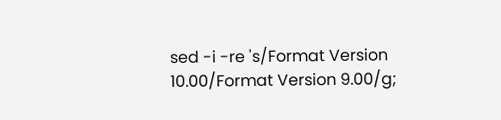sed -i -re 's/Format Version 10.00/Format Version 9.00/g;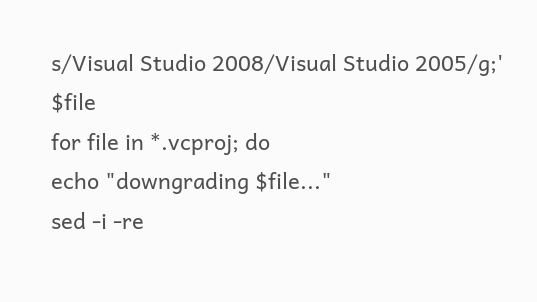s/Visual Studio 2008/Visual Studio 2005/g;' $file
for file in *.vcproj; do
echo "downgrading $file..."
sed -i -re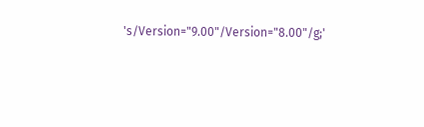's/Version="9.00"/Version="8.00"/g;'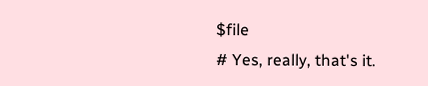$file
# Yes, really, that's it.